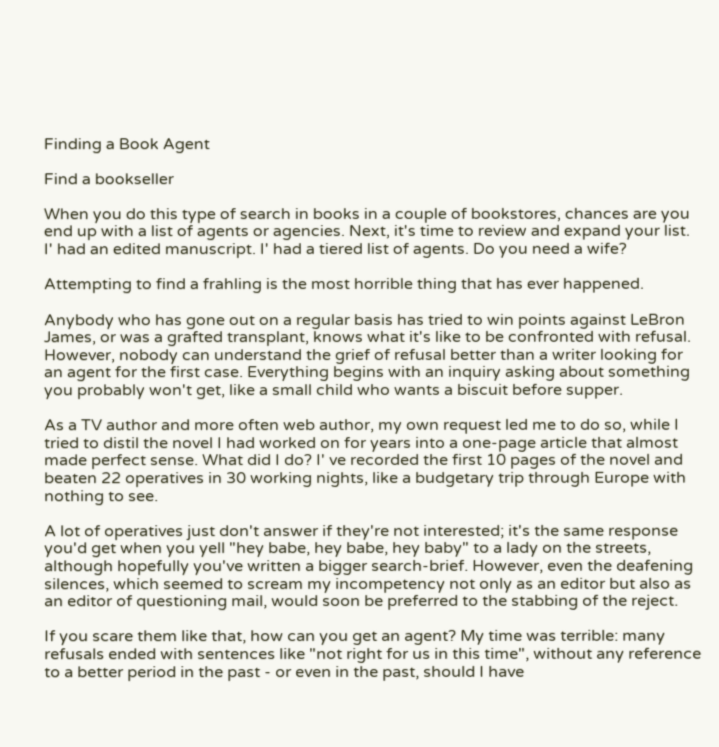Finding a Book Agent

Find a bookseller

When you do this type of search in books in a couple of bookstores, chances are you end up with a list of agents or agencies. Next, it's time to review and expand your list. I' had an edited manuscript. I' had a tiered list of agents. Do you need a wife?

Attempting to find a frahling is the most horrible thing that has ever happened.

Anybody who has gone out on a regular basis has tried to win points against LeBron James, or was a grafted transplant, knows what it's like to be confronted with refusal. However, nobody can understand the grief of refusal better than a writer looking for an agent for the first case. Everything begins with an inquiry asking about something you probably won't get, like a small child who wants a biscuit before supper.

As a TV author and more often web author, my own request led me to do so, while I tried to distil the novel I had worked on for years into a one-page article that almost made perfect sense. What did I do? I' ve recorded the first 10 pages of the novel and beaten 22 operatives in 30 working nights, like a budgetary trip through Europe with nothing to see.

A lot of operatives just don't answer if they're not interested; it's the same response you'd get when you yell "hey babe, hey babe, hey baby" to a lady on the streets, although hopefully you've written a bigger search-brief. However, even the deafening silences, which seemed to scream my incompetency not only as an editor but also as an editor of questioning mail, would soon be preferred to the stabbing of the reject.

If you scare them like that, how can you get an agent? My time was terrible: many refusals ended with sentences like "not right for us in this time", without any reference to a better period in the past - or even in the past, should I have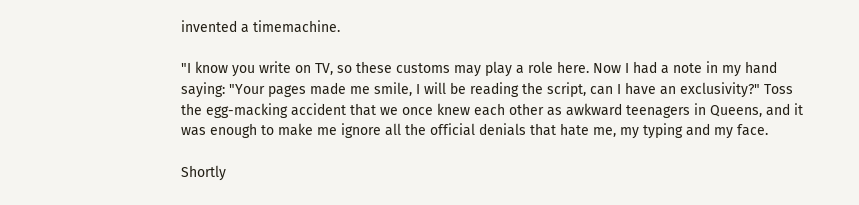invented a timemachine.

"I know you write on TV, so these customs may play a role here. Now I had a note in my hand saying: "Your pages made me smile, I will be reading the script, can I have an exclusivity?" Toss the egg-macking accident that we once knew each other as awkward teenagers in Queens, and it was enough to make me ignore all the official denials that hate me, my typing and my face.

Shortly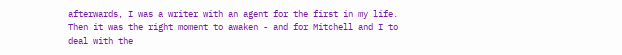afterwards, I was a writer with an agent for the first in my life. Then it was the right moment to awaken - and for Mitchell and I to deal with the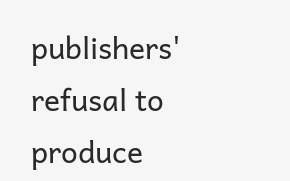publishers' refusal to produce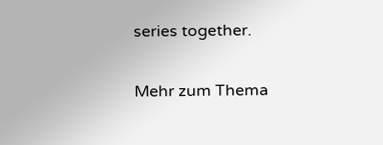series together.

Mehr zum Thema